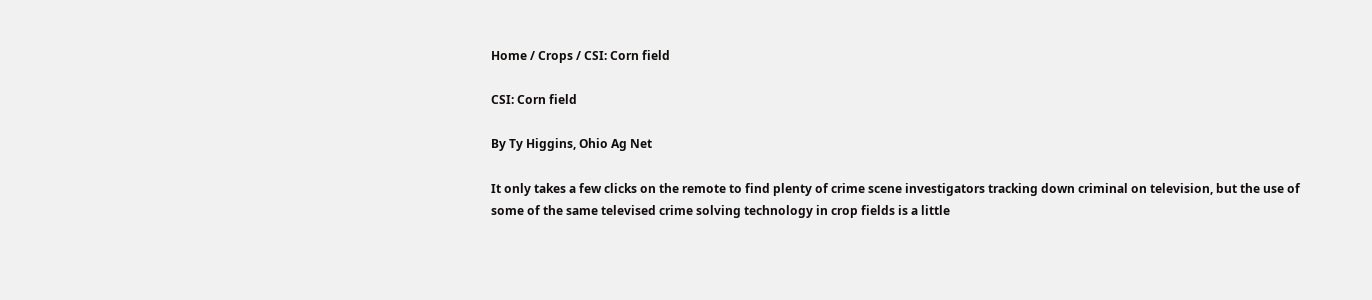Home / Crops / CSI: Corn field

CSI: Corn field

By Ty Higgins, Ohio Ag Net

It only takes a few clicks on the remote to find plenty of crime scene investigators tracking down criminal on television, but the use of some of the same televised crime solving technology in crop fields is a little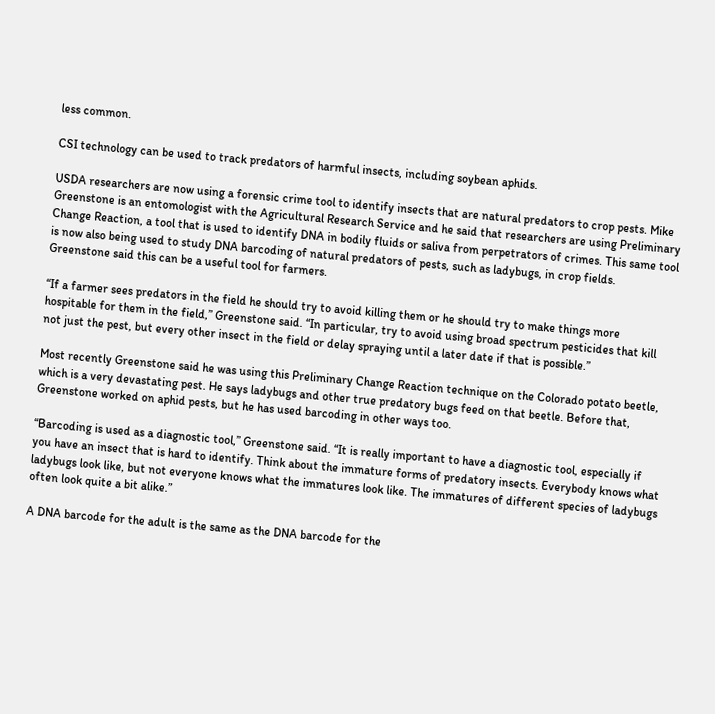less common.

CSI technology can be used to track predators of harmful insects, including soybean aphids.

USDA researchers are now using a forensic crime tool to identify insects that are natural predators to crop pests. Mike Greenstone is an entomologist with the Agricultural Research Service and he said that researchers are using Preliminary Change Reaction, a tool that is used to identify DNA in bodily fluids or saliva from perpetrators of crimes. This same tool is now also being used to study DNA barcoding of natural predators of pests, such as ladybugs, in crop fields. Greenstone said this can be a useful tool for farmers.

“If a farmer sees predators in the field he should try to avoid killing them or he should try to make things more hospitable for them in the field,” Greenstone said. “In particular, try to avoid using broad spectrum pesticides that kill not just the pest, but every other insect in the field or delay spraying until a later date if that is possible.”

Most recently Greenstone said he was using this Preliminary Change Reaction technique on the Colorado potato beetle, which is a very devastating pest. He says ladybugs and other true predatory bugs feed on that beetle. Before that, Greenstone worked on aphid pests, but he has used barcoding in other ways too.

“Barcoding is used as a diagnostic tool,” Greenstone said. “It is really important to have a diagnostic tool, especially if you have an insect that is hard to identify. Think about the immature forms of predatory insects. Everybody knows what ladybugs look like, but not everyone knows what the immatures look like. The immatures of different species of ladybugs often look quite a bit alike.”

A DNA barcode for the adult is the same as the DNA barcode for the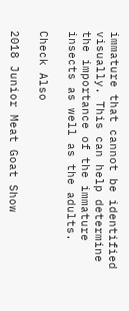immature that cannot be identified visually. This can help determine the importance of the immature insects as well as the adults.

Check Also

2018 Junior Meat Goat Show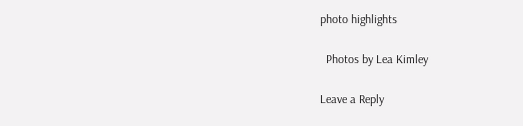photo highlights

  Photos by Lea Kimley

Leave a Reply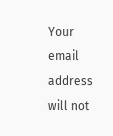Your email address will not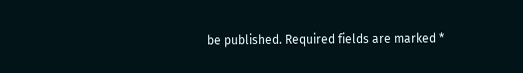be published. Required fields are marked *